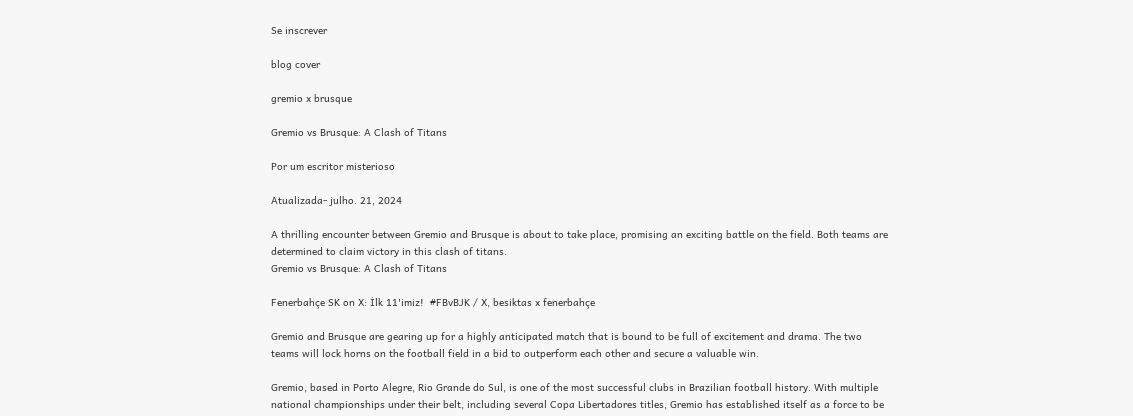Se inscrever

blog cover

gremio x brusque

Gremio vs Brusque: A Clash of Titans

Por um escritor misterioso

Atualizada- julho. 21, 2024

A thrilling encounter between Gremio and Brusque is about to take place, promising an exciting battle on the field. Both teams are determined to claim victory in this clash of titans.
Gremio vs Brusque: A Clash of Titans

Fenerbahçe SK on X: İlk 11'imiz!  #FBvBJK / X, besiktas x fenerbahçe

Gremio and Brusque are gearing up for a highly anticipated match that is bound to be full of excitement and drama. The two teams will lock horns on the football field in a bid to outperform each other and secure a valuable win.

Gremio, based in Porto Alegre, Rio Grande do Sul, is one of the most successful clubs in Brazilian football history. With multiple national championships under their belt, including several Copa Libertadores titles, Gremio has established itself as a force to be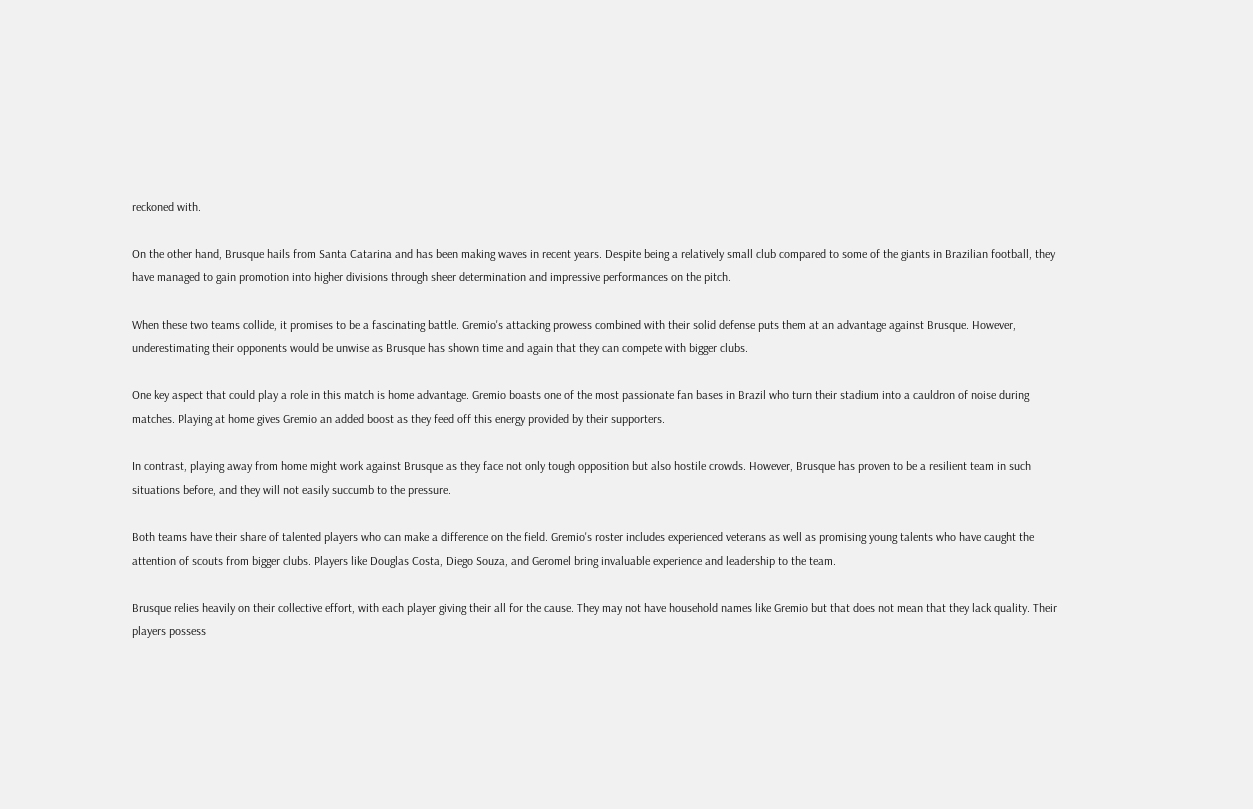reckoned with.

On the other hand, Brusque hails from Santa Catarina and has been making waves in recent years. Despite being a relatively small club compared to some of the giants in Brazilian football, they have managed to gain promotion into higher divisions through sheer determination and impressive performances on the pitch.

When these two teams collide, it promises to be a fascinating battle. Gremio's attacking prowess combined with their solid defense puts them at an advantage against Brusque. However, underestimating their opponents would be unwise as Brusque has shown time and again that they can compete with bigger clubs.

One key aspect that could play a role in this match is home advantage. Gremio boasts one of the most passionate fan bases in Brazil who turn their stadium into a cauldron of noise during matches. Playing at home gives Gremio an added boost as they feed off this energy provided by their supporters.

In contrast, playing away from home might work against Brusque as they face not only tough opposition but also hostile crowds. However, Brusque has proven to be a resilient team in such situations before, and they will not easily succumb to the pressure.

Both teams have their share of talented players who can make a difference on the field. Gremio's roster includes experienced veterans as well as promising young talents who have caught the attention of scouts from bigger clubs. Players like Douglas Costa, Diego Souza, and Geromel bring invaluable experience and leadership to the team.

Brusque relies heavily on their collective effort, with each player giving their all for the cause. They may not have household names like Gremio but that does not mean that they lack quality. Their players possess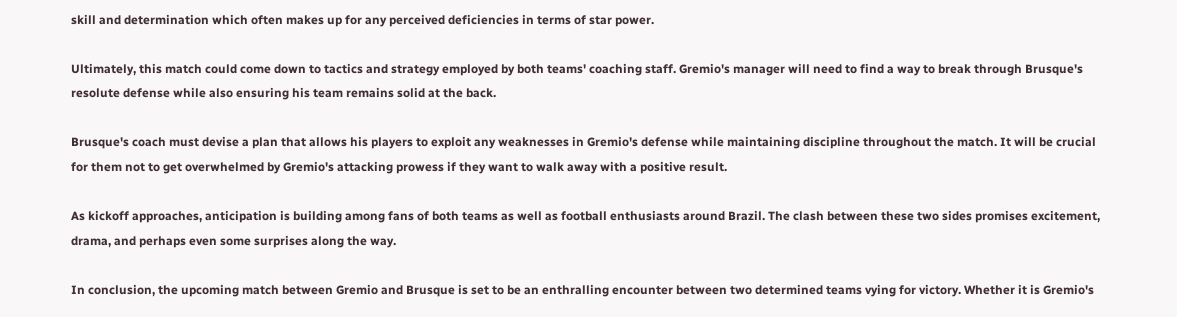skill and determination which often makes up for any perceived deficiencies in terms of star power.

Ultimately, this match could come down to tactics and strategy employed by both teams' coaching staff. Gremio's manager will need to find a way to break through Brusque's resolute defense while also ensuring his team remains solid at the back.

Brusque's coach must devise a plan that allows his players to exploit any weaknesses in Gremio's defense while maintaining discipline throughout the match. It will be crucial for them not to get overwhelmed by Gremio's attacking prowess if they want to walk away with a positive result.

As kickoff approaches, anticipation is building among fans of both teams as well as football enthusiasts around Brazil. The clash between these two sides promises excitement, drama, and perhaps even some surprises along the way.

In conclusion, the upcoming match between Gremio and Brusque is set to be an enthralling encounter between two determined teams vying for victory. Whether it is Gremio's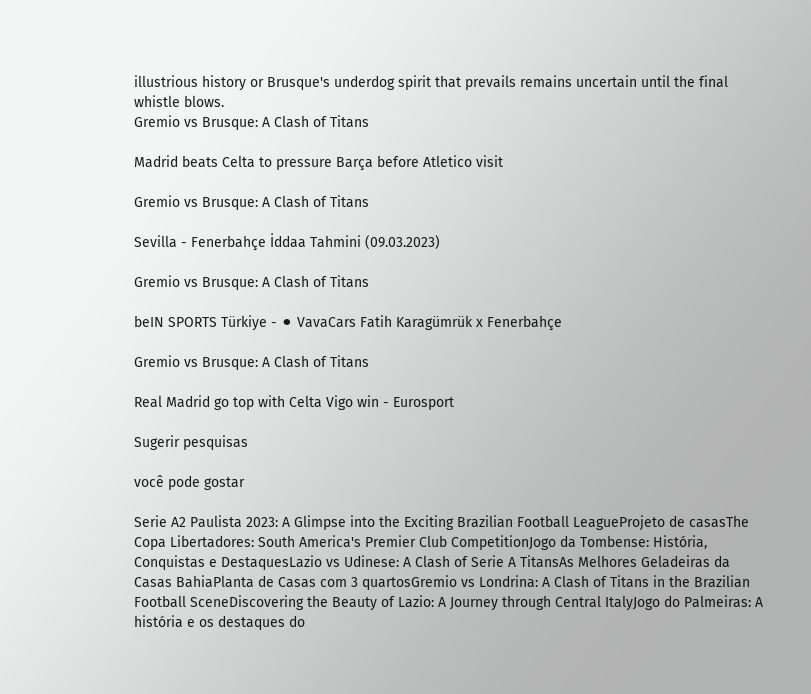illustrious history or Brusque's underdog spirit that prevails remains uncertain until the final whistle blows.
Gremio vs Brusque: A Clash of Titans

Madrid beats Celta to pressure Barça before Atletico visit

Gremio vs Brusque: A Clash of Titans

Sevilla - Fenerbahçe İddaa Tahmini (09.03.2023)

Gremio vs Brusque: A Clash of Titans

beIN SPORTS Türkiye - ⚫ VavaCars Fatih Karagümrük x Fenerbahçe

Gremio vs Brusque: A Clash of Titans

Real Madrid go top with Celta Vigo win - Eurosport

Sugerir pesquisas

você pode gostar

Serie A2 Paulista 2023: A Glimpse into the Exciting Brazilian Football LeagueProjeto de casasThe Copa Libertadores: South America's Premier Club CompetitionJogo da Tombense: História, Conquistas e DestaquesLazio vs Udinese: A Clash of Serie A TitansAs Melhores Geladeiras da Casas BahiaPlanta de Casas com 3 quartosGremio vs Londrina: A Clash of Titans in the Brazilian Football SceneDiscovering the Beauty of Lazio: A Journey through Central ItalyJogo do Palmeiras: A história e os destaques do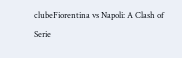clubeFiorentina vs Napoli: A Clash of Serie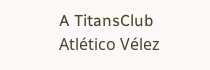A TitansClub Atlético Vélez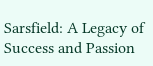Sarsfield: A Legacy of Success and Passion